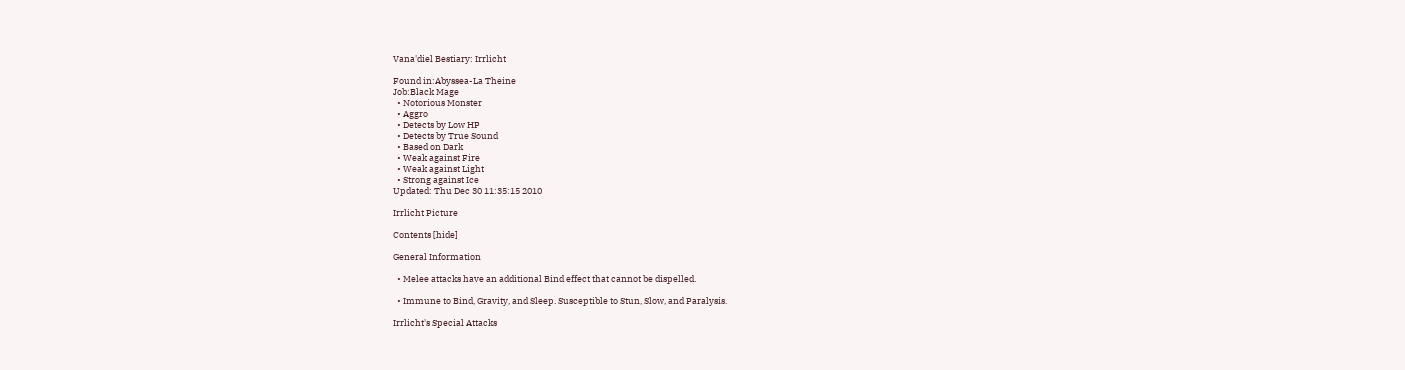Vana'diel Bestiary: Irrlicht

Found in:Abyssea-La Theine
Job:Black Mage
  • Notorious Monster
  • Aggro
  • Detects by Low HP
  • Detects by True Sound
  • Based on Dark
  • Weak against Fire
  • Weak against Light
  • Strong against Ice
Updated: Thu Dec 30 11:35:15 2010

Irrlicht Picture

Contents [hide]

General Information

  • Melee attacks have an additional Bind effect that cannot be dispelled.

  • Immune to Bind, Gravity, and Sleep. Susceptible to Stun, Slow, and Paralysis.

Irrlicht's Special Attacks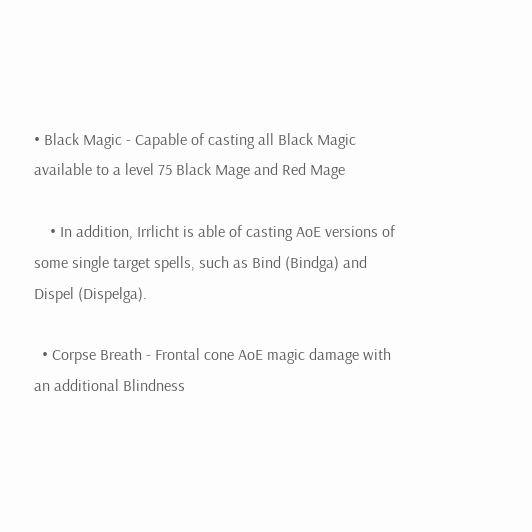• Black Magic - Capable of casting all Black Magic available to a level 75 Black Mage and Red Mage

    • In addition, Irrlicht is able of casting AoE versions of some single target spells, such as Bind (Bindga) and Dispel (Dispelga).

  • Corpse Breath - Frontal cone AoE magic damage with an additional Blindness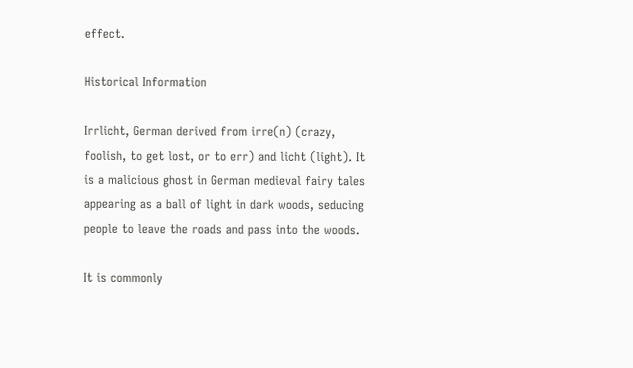effect.

Historical Information

Irrlicht, German derived from irre(n) (crazy, foolish, to get lost, or to err) and licht (light). It is a malicious ghost in German medieval fairy tales appearing as a ball of light in dark woods, seducing people to leave the roads and pass into the woods.

It is commonly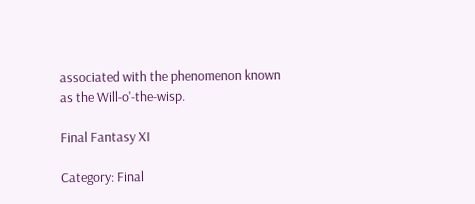associated with the phenomenon known as the Will-o'-the-wisp.

Final Fantasy XI

Category: Final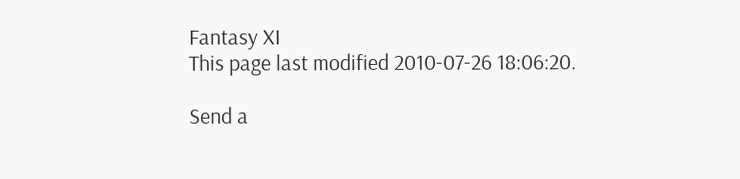Fantasy XI
This page last modified 2010-07-26 18:06:20.

Send a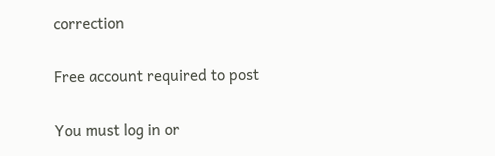correction

Free account required to post

You must log in or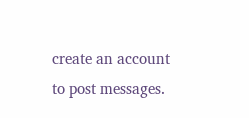create an account to post messages.